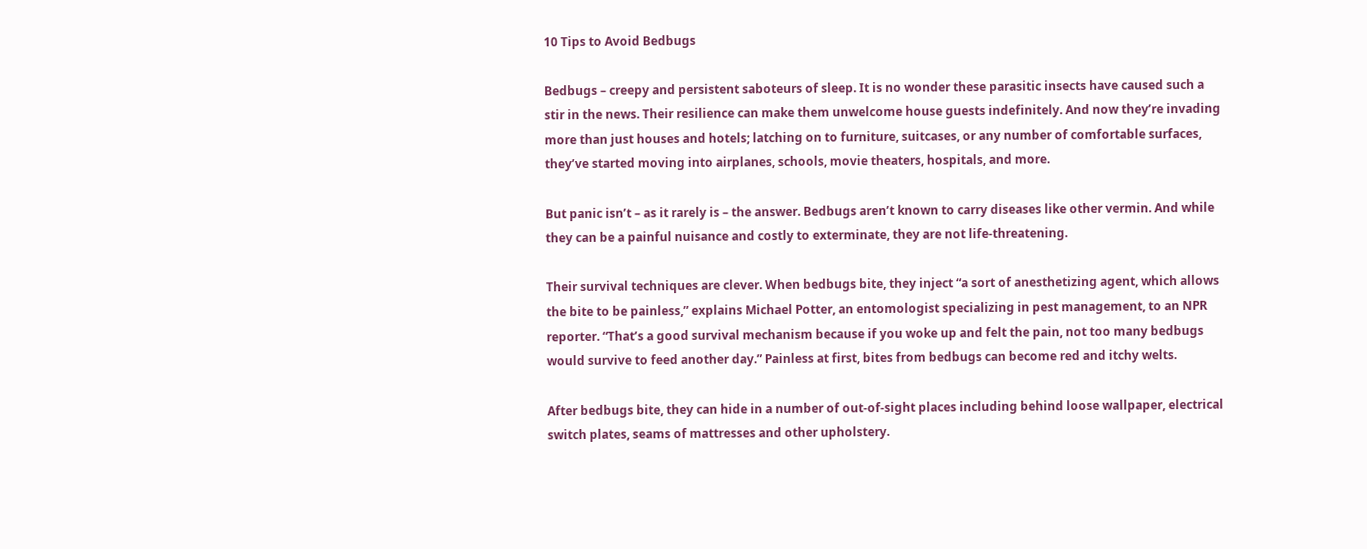10 Tips to Avoid Bedbugs

Bedbugs – creepy and persistent saboteurs of sleep. It is no wonder these parasitic insects have caused such a stir in the news. Their resilience can make them unwelcome house guests indefinitely. And now they’re invading more than just houses and hotels; latching on to furniture, suitcases, or any number of comfortable surfaces, they’ve started moving into airplanes, schools, movie theaters, hospitals, and more.

But panic isn’t – as it rarely is – the answer. Bedbugs aren’t known to carry diseases like other vermin. And while they can be a painful nuisance and costly to exterminate, they are not life-threatening.

Their survival techniques are clever. When bedbugs bite, they inject “a sort of anesthetizing agent, which allows the bite to be painless,” explains Michael Potter, an entomologist specializing in pest management, to an NPR reporter. “That’s a good survival mechanism because if you woke up and felt the pain, not too many bedbugs would survive to feed another day.” Painless at first, bites from bedbugs can become red and itchy welts.

After bedbugs bite, they can hide in a number of out-of-sight places including behind loose wallpaper, electrical switch plates, seams of mattresses and other upholstery.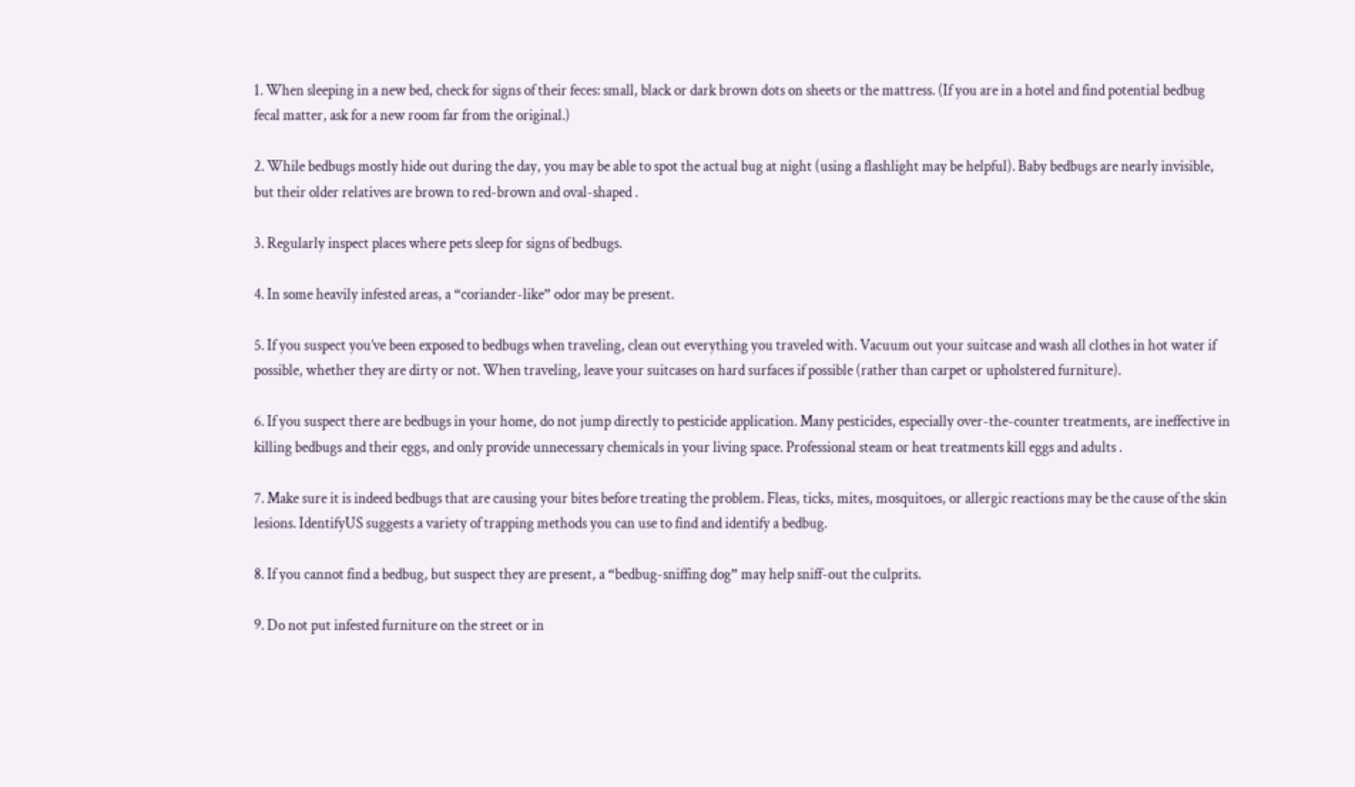1. When sleeping in a new bed, check for signs of their feces: small, black or dark brown dots on sheets or the mattress. (If you are in a hotel and find potential bedbug fecal matter, ask for a new room far from the original.)

2. While bedbugs mostly hide out during the day, you may be able to spot the actual bug at night (using a flashlight may be helpful). Baby bedbugs are nearly invisible, but their older relatives are brown to red-brown and oval-shaped .

3. Regularly inspect places where pets sleep for signs of bedbugs.

4. In some heavily infested areas, a “coriander-like” odor may be present.

5. If you suspect you’ve been exposed to bedbugs when traveling, clean out everything you traveled with. Vacuum out your suitcase and wash all clothes in hot water if possible, whether they are dirty or not. When traveling, leave your suitcases on hard surfaces if possible (rather than carpet or upholstered furniture).

6. If you suspect there are bedbugs in your home, do not jump directly to pesticide application. Many pesticides, especially over-the-counter treatments, are ineffective in killing bedbugs and their eggs, and only provide unnecessary chemicals in your living space. Professional steam or heat treatments kill eggs and adults .

7. Make sure it is indeed bedbugs that are causing your bites before treating the problem. Fleas, ticks, mites, mosquitoes, or allergic reactions may be the cause of the skin lesions. IdentifyUS suggests a variety of trapping methods you can use to find and identify a bedbug.

8. If you cannot find a bedbug, but suspect they are present, a “bedbug-sniffing dog” may help sniff-out the culprits.

9. Do not put infested furniture on the street or in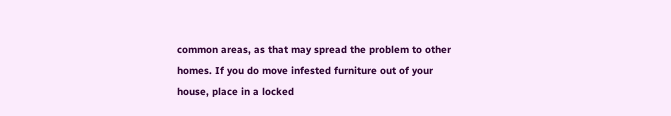common areas, as that may spread the problem to other homes. If you do move infested furniture out of your house, place in a locked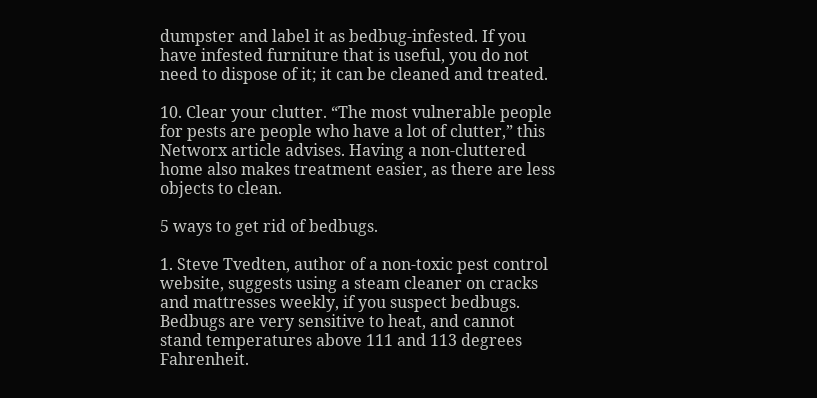dumpster and label it as bedbug-infested. If you have infested furniture that is useful, you do not need to dispose of it; it can be cleaned and treated.

10. Clear your clutter. “The most vulnerable people for pests are people who have a lot of clutter,” this Networx article advises. Having a non-cluttered home also makes treatment easier, as there are less objects to clean.

5 ways to get rid of bedbugs.

1. Steve Tvedten, author of a non-toxic pest control website, suggests using a steam cleaner on cracks and mattresses weekly, if you suspect bedbugs. Bedbugs are very sensitive to heat, and cannot stand temperatures above 111 and 113 degrees Fahrenheit.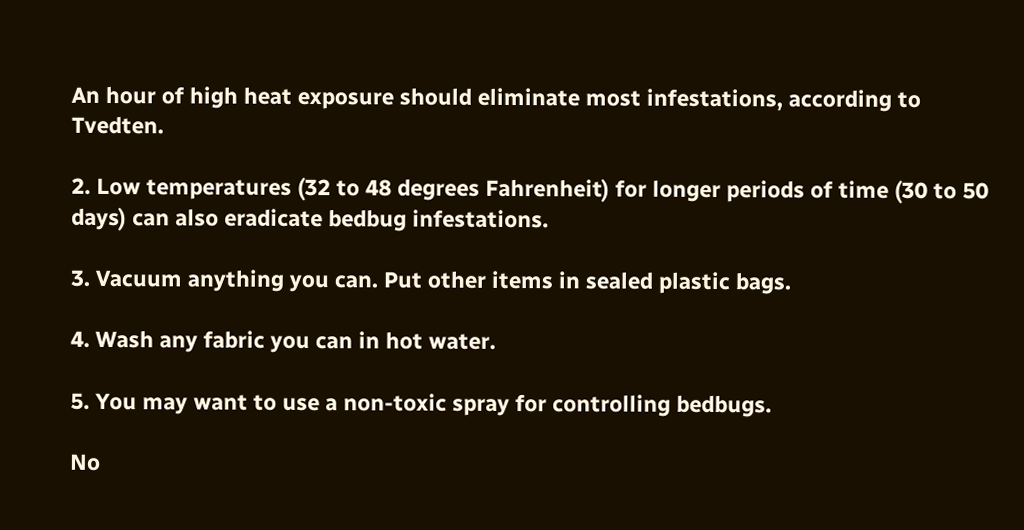An hour of high heat exposure should eliminate most infestations, according to Tvedten.

2. Low temperatures (32 to 48 degrees Fahrenheit) for longer periods of time (30 to 50 days) can also eradicate bedbug infestations.

3. Vacuum anything you can. Put other items in sealed plastic bags.

4. Wash any fabric you can in hot water.

5. You may want to use a non-toxic spray for controlling bedbugs.

No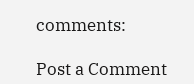comments:

Post a Comment